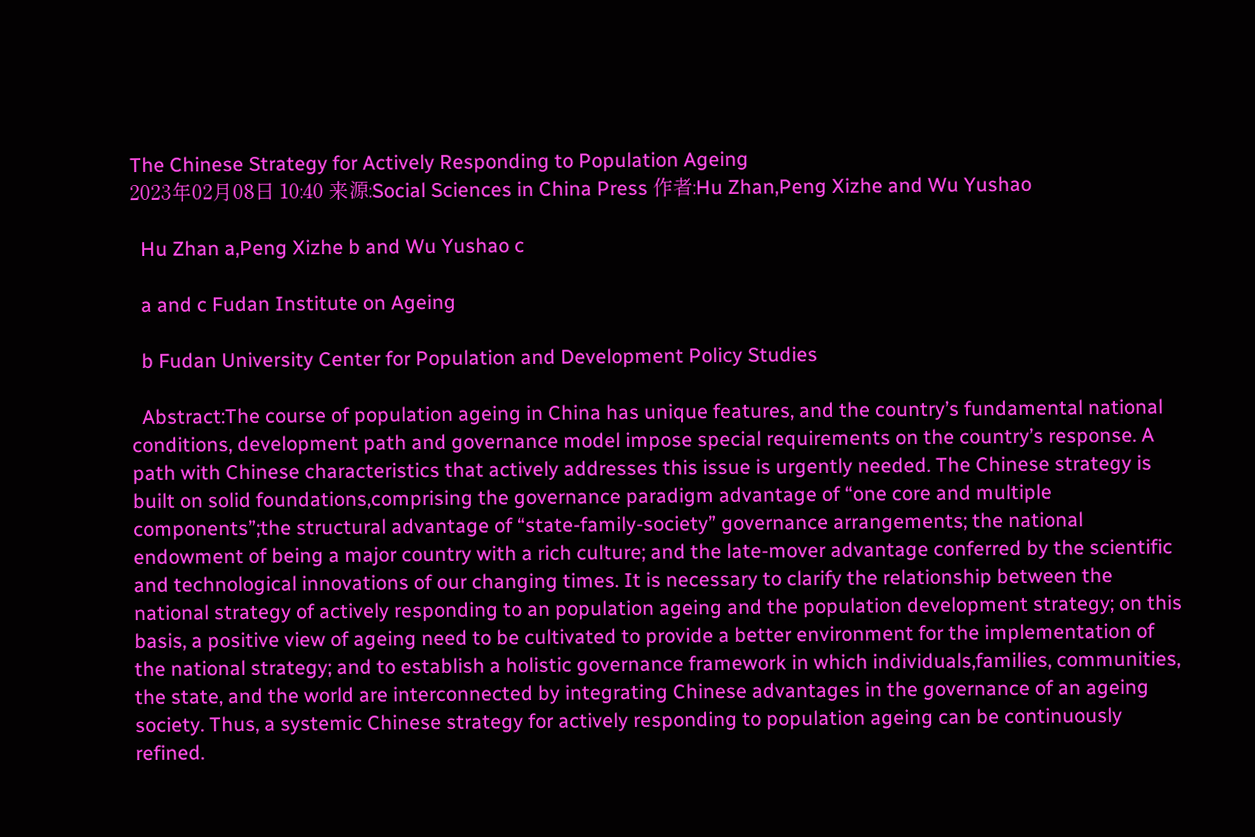The Chinese Strategy for Actively Responding to Population Ageing
2023年02月08日 10:40 来源:Social Sciences in China Press 作者:Hu Zhan,Peng Xizhe and Wu Yushao

  Hu Zhan a,Peng Xizhe b and Wu Yushao c

  a and c Fudan Institute on Ageing

  b Fudan University Center for Population and Development Policy Studies

  Abstract:The course of population ageing in China has unique features, and the country’s fundamental national conditions, development path and governance model impose special requirements on the country’s response. A path with Chinese characteristics that actively addresses this issue is urgently needed. The Chinese strategy is built on solid foundations,comprising the governance paradigm advantage of “one core and multiple components”;the structural advantage of “state-family-society” governance arrangements; the national endowment of being a major country with a rich culture; and the late-mover advantage conferred by the scientific and technological innovations of our changing times. It is necessary to clarify the relationship between the national strategy of actively responding to an population ageing and the population development strategy; on this basis, a positive view of ageing need to be cultivated to provide a better environment for the implementation of the national strategy; and to establish a holistic governance framework in which individuals,families, communities, the state, and the world are interconnected by integrating Chinese advantages in the governance of an ageing society. Thus, a systemic Chinese strategy for actively responding to population ageing can be continuously refined.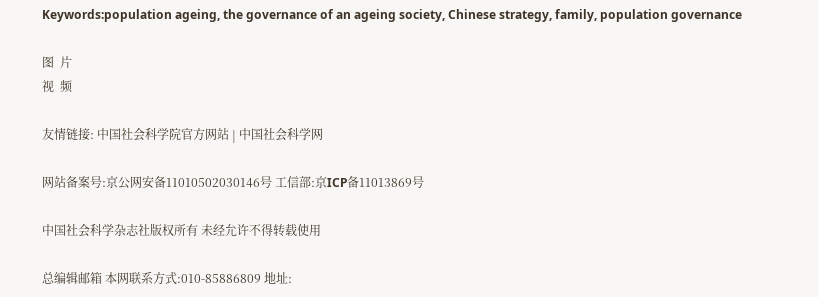Keywords:population ageing, the governance of an ageing society, Chinese strategy, family, population governance

图  片
视  频

友情链接: 中国社会科学院官方网站 | 中国社会科学网

网站备案号:京公网安备11010502030146号 工信部:京ICP备11013869号

中国社会科学杂志社版权所有 未经允许不得转载使用

总编辑邮箱 本网联系方式:010-85886809 地址: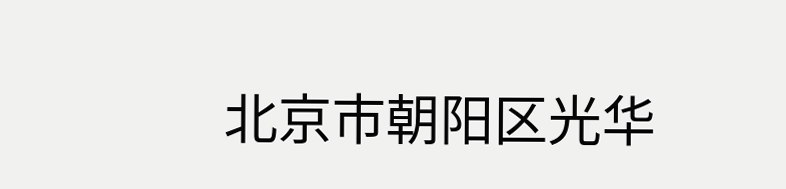北京市朝阳区光华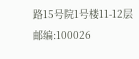路15号院1号楼11-12层 邮编:100026